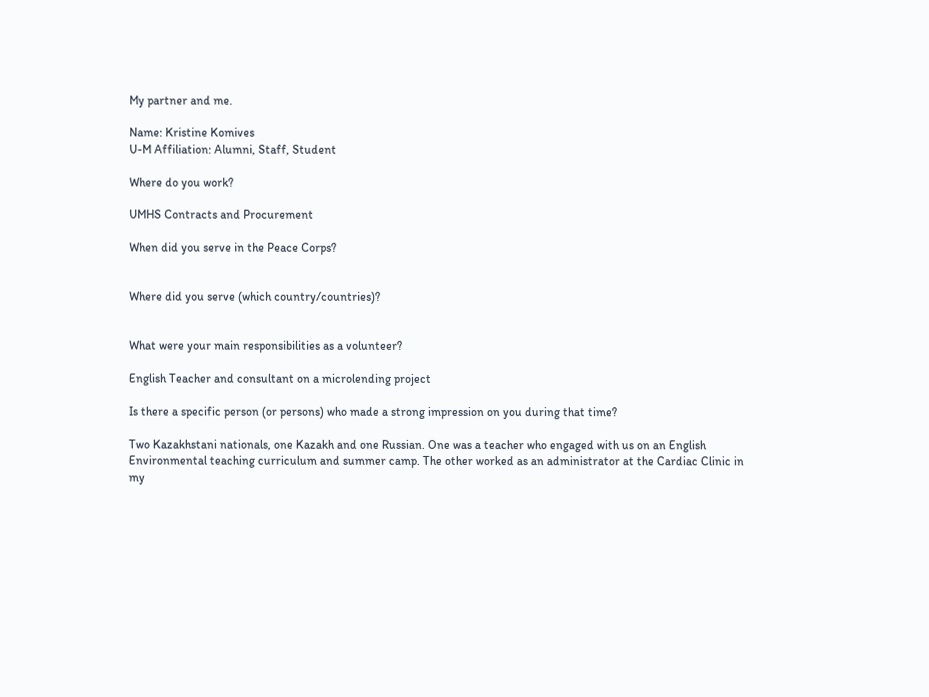My partner and me.

Name: Kristine Komives
U-M Affiliation: Alumni, Staff, Student

Where do you work?

UMHS Contracts and Procurement

When did you serve in the Peace Corps?


Where did you serve (which country/countries)?


What were your main responsibilities as a volunteer?

English Teacher and consultant on a microlending project

Is there a specific person (or persons) who made a strong impression on you during that time?

Two Kazakhstani nationals, one Kazakh and one Russian. One was a teacher who engaged with us on an English Environmental teaching curriculum and summer camp. The other worked as an administrator at the Cardiac Clinic in my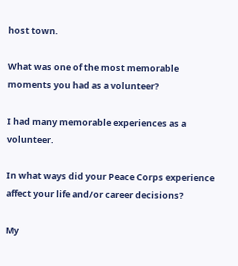host town.

What was one of the most memorable moments you had as a volunteer?

I had many memorable experiences as a volunteer.

In what ways did your Peace Corps experience affect your life and/or career decisions?

My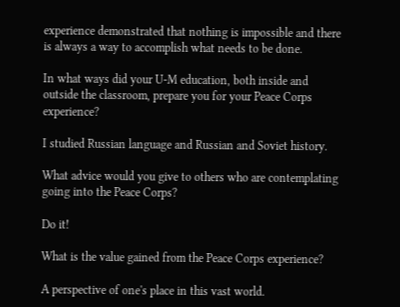experience demonstrated that nothing is impossible and there is always a way to accomplish what needs to be done.

In what ways did your U-M education, both inside and outside the classroom, prepare you for your Peace Corps experience?

I studied Russian language and Russian and Soviet history.

What advice would you give to others who are contemplating going into the Peace Corps?

Do it!

What is the value gained from the Peace Corps experience?

A perspective of one's place in this vast world.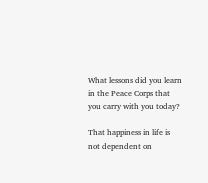What lessons did you learn in the Peace Corps that you carry with you today?

That happiness in life is not dependent on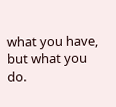what you have, but what you do.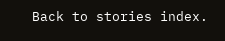Back to stories index.